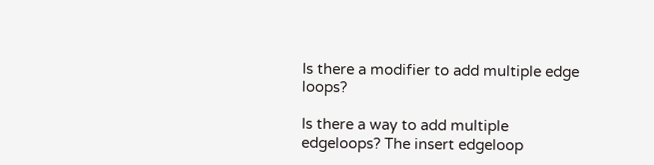Is there a modifier to add multiple edge loops?

Is there a way to add multiple edgeloops? The insert edgeloop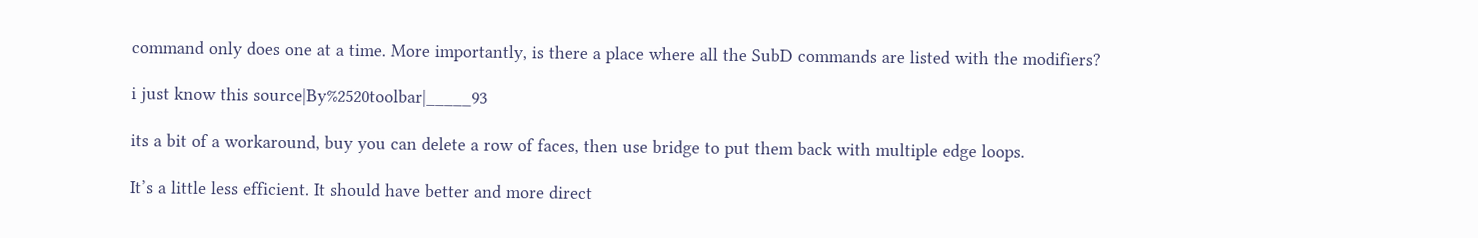command only does one at a time. More importantly, is there a place where all the SubD commands are listed with the modifiers?

i just know this source|By%2520toolbar|_____93

its a bit of a workaround, buy you can delete a row of faces, then use bridge to put them back with multiple edge loops.

It’s a little less efficient. It should have better and more direct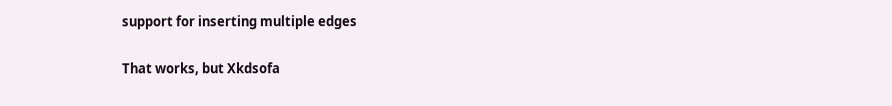support for inserting multiple edges

That works, but Xkdsofa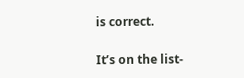is correct.

It’s on the list-